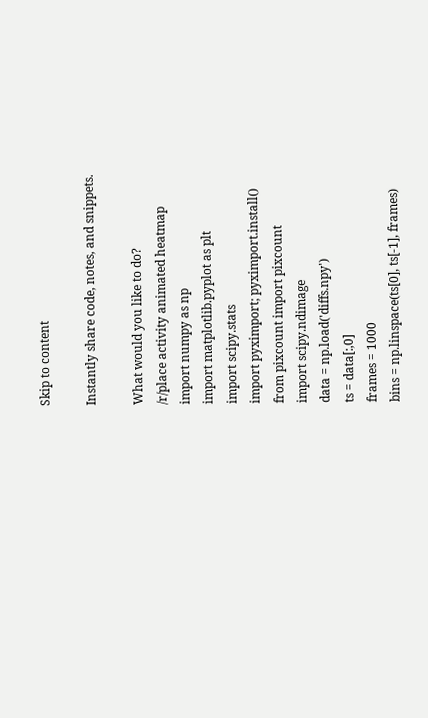Skip to content

Instantly share code, notes, and snippets.

What would you like to do?
/r/place activity animated heatmap
import numpy as np
import matplotlib.pyplot as plt
import scipy.stats
import pyximport; pyximport.install()
from pixcount import pixcount
import scipy.ndimage
data = np.load('diffs.npy')
ts = data[:,0]
frames = 1000
bins = np.linspace(ts[0], ts[-1], frames)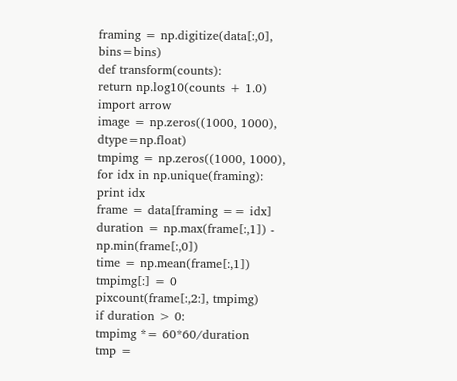framing = np.digitize(data[:,0], bins=bins)
def transform(counts):
return np.log10(counts + 1.0)
import arrow
image = np.zeros((1000, 1000), dtype=np.float)
tmpimg = np.zeros((1000, 1000),
for idx in np.unique(framing):
print idx
frame = data[framing == idx]
duration = np.max(frame[:,1]) - np.min(frame[:,0])
time = np.mean(frame[:,1])
tmpimg[:] = 0
pixcount(frame[:,2:], tmpimg)
if duration > 0:
tmpimg *= 60*60/duration
tmp =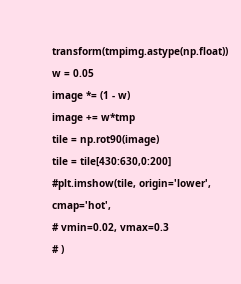transform(tmpimg.astype(np.float))
w = 0.05
image *= (1 - w)
image += w*tmp
tile = np.rot90(image)
tile = tile[430:630,0:200]
#plt.imshow(tile, origin='lower', cmap='hot',
# vmin=0.02, vmax=0.3
# )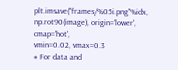plt.imsave("frames/%05i.png"%idx, np.rot90(image), origin='lower', cmap='hot',
vmin=0.02, vmax=0.3
# For data and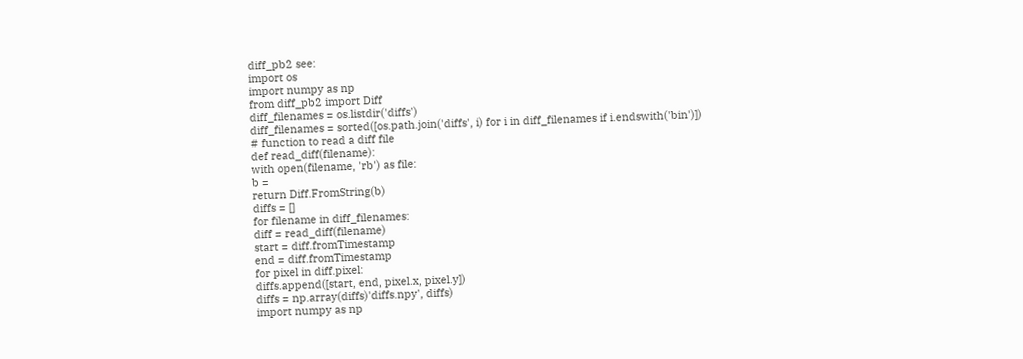diff_pb2 see:
import os
import numpy as np
from diff_pb2 import Diff
diff_filenames = os.listdir('diffs')
diff_filenames = sorted([os.path.join('diffs', i) for i in diff_filenames if i.endswith('bin')])
# function to read a diff file
def read_diff(filename):
with open(filename, 'rb') as file:
b =
return Diff.FromString(b)
diffs = []
for filename in diff_filenames:
diff = read_diff(filename)
start = diff.fromTimestamp
end = diff.fromTimestamp
for pixel in diff.pixel:
diffs.append([start, end, pixel.x, pixel.y])
diffs = np.array(diffs)'diffs.npy', diffs)
import numpy as np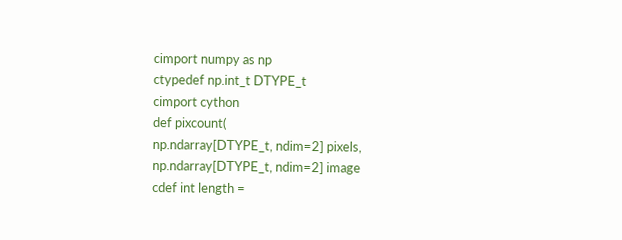cimport numpy as np
ctypedef np.int_t DTYPE_t
cimport cython
def pixcount(
np.ndarray[DTYPE_t, ndim=2] pixels,
np.ndarray[DTYPE_t, ndim=2] image
cdef int length =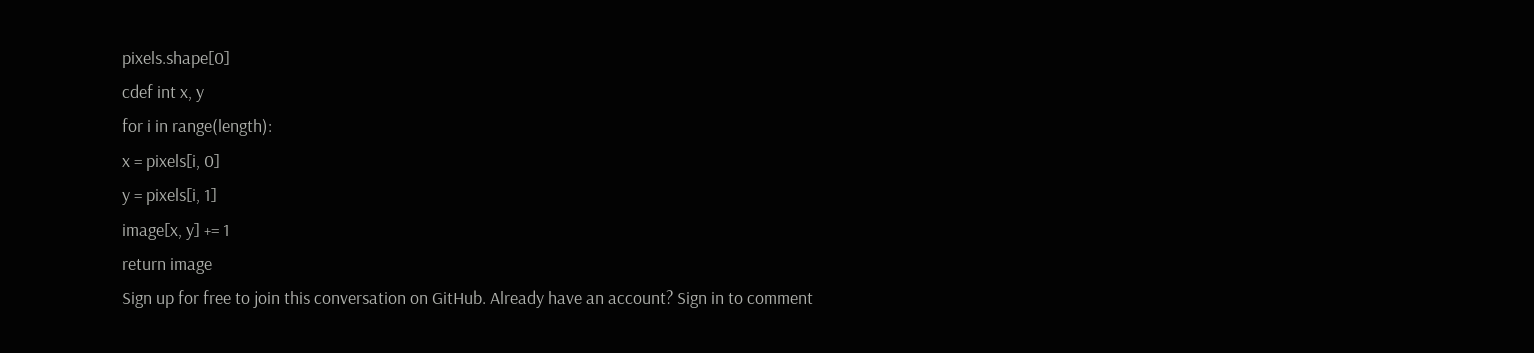pixels.shape[0]
cdef int x, y
for i in range(length):
x = pixels[i, 0]
y = pixels[i, 1]
image[x, y] += 1
return image
Sign up for free to join this conversation on GitHub. Already have an account? Sign in to comment